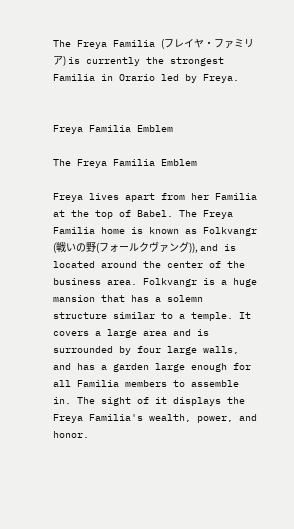The Freya Familia (フレイヤ・ファミリア) is currently the strongest Familia in Orario led by Freya.


Freya Familia Emblem

The Freya Familia Emblem

Freya lives apart from her Familia at the top of Babel. The Freya Familia home is known as Folkvangr (戦いの野(フォールクヴァング)), and is located around the center of the business area. Folkvangr is a huge mansion that has a solemn structure similar to a temple. It covers a large area and is surrounded by four large walls, and has a garden large enough for all Familia members to assemble in. The sight of it displays the Freya Familia's wealth, power, and honor.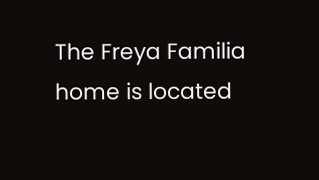The Freya Familia home is located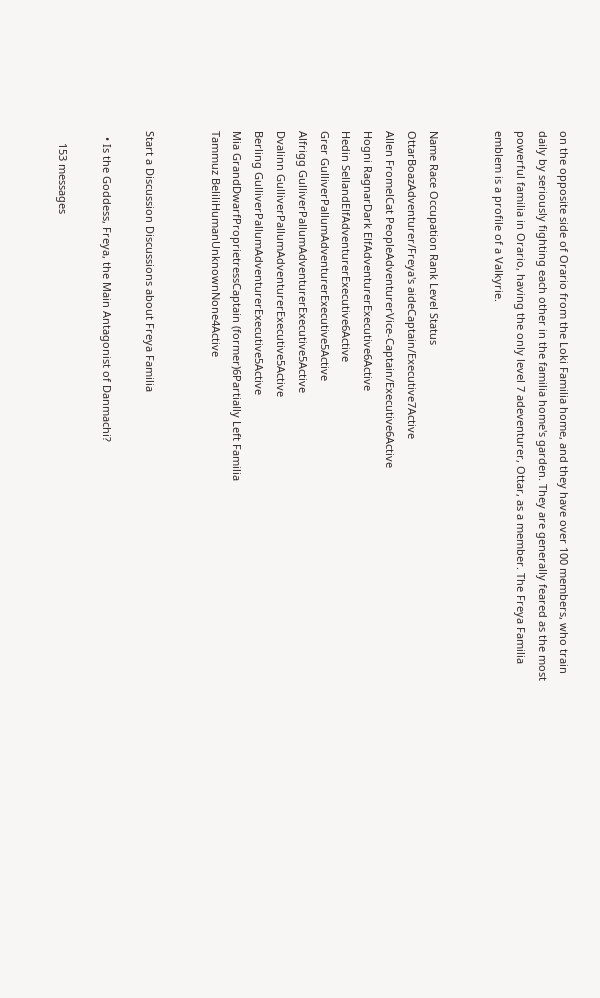on the opposite side of Orario from the Loki Familia home, and they have over 100 members, who train daily by seriously fighting each other in the familia home's garden. They are generally feared as the most powerful familia in Orario, having the only level 7 adeventurer, Ottar, as a member. The Freya Familia emblem is a profile of a Valkyrie.


Name Race Occupation Rank Level Status
OttarBoazAdventurer/Freya's aideCaptain/Executive7Active
Allen FromelCat PeopleAdventurerVice-Captain/Executive6Active
Hogni RagnarDark ElfAdventurerExecutive6Active
Hedin SellandElfAdventurerExecutive6Active
Grer GulliverPallumAdventurerExecutive5Active
Alfrigg GulliverPallumAdventurerExecutive5Active
Dvalinn GulliverPallumAdventurerExecutive5Active
Berling GulliverPallumAdventurerExecutive5Active
Mia GrandDwarfProprietressCaptain (former)6Partially Left Familia
Tammuz BeliliHumanUnknownNone4Active


Start a Discussion Discussions about Freya Familia

  • Is the Goddess, Freya, the Main Antagonist of Danmachi?

    153 messages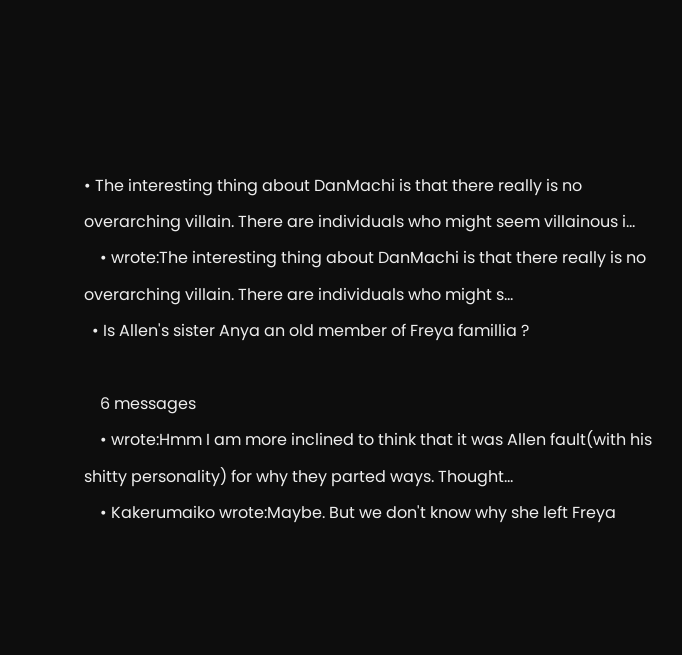• The interesting thing about DanMachi is that there really is no overarching villain. There are individuals who might seem villainous i...
    • wrote:The interesting thing about DanMachi is that there really is no overarching villain. There are individuals who might s...
  • Is Allen's sister Anya an old member of Freya famillia ?

    6 messages
    • wrote:Hmm I am more inclined to think that it was Allen fault(with his shitty personality) for why they parted ways. Thought...
    • Kakerumaiko wrote:Maybe. But we don't know why she left Freya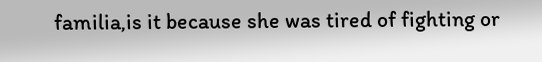familia,is it because she was tired of fighting or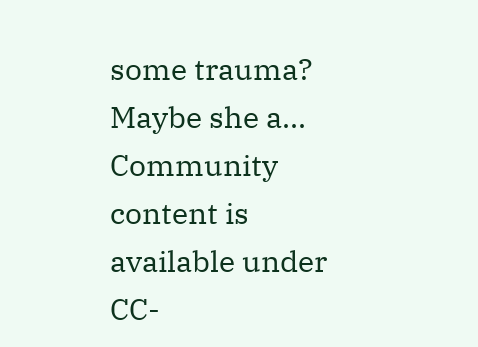some trauma? Maybe she a...
Community content is available under CC-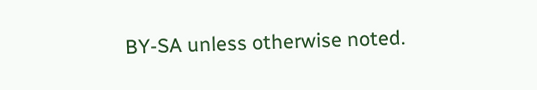BY-SA unless otherwise noted.